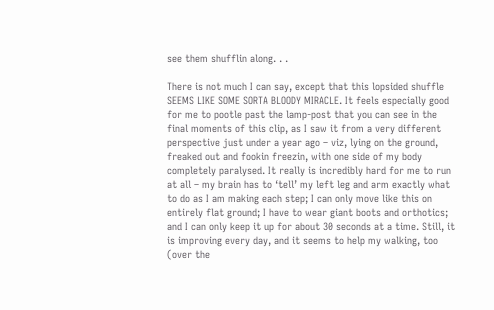see them shufflin along. . .

There is not much I can say, except that this lopsided shuffle SEEMS LIKE SOME SORTA BLOODY MIRACLE. It feels especially good for me to pootle past the lamp-post that you can see in the final moments of this clip, as I saw it from a very different perspective just under a year ago – viz, lying on the ground, freaked out and fookin freezin, with one side of my body completely paralysed. It really is incredibly hard for me to run at all – my brain has to ‘tell’ my left leg and arm exactly what to do as I am making each step; I can only move like this on entirely flat ground; I have to wear giant boots and orthotics; and I can only keep it up for about 30 seconds at a time. Still, it is improving every day, and it seems to help my walking, too (over the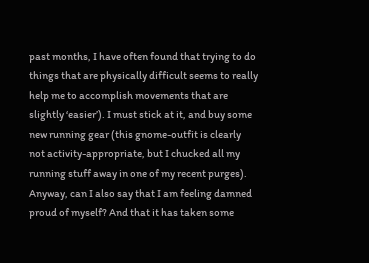past months, I have often found that trying to do things that are physically difficult seems to really help me to accomplish movements that are slightly ‘easier’). I must stick at it, and buy some new running gear (this gnome-outfit is clearly not activity-appropriate, but I chucked all my running stuff away in one of my recent purges). Anyway, can I also say that I am feeling damned proud of myself? And that it has taken some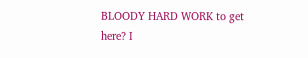BLOODY HARD WORK to get here? I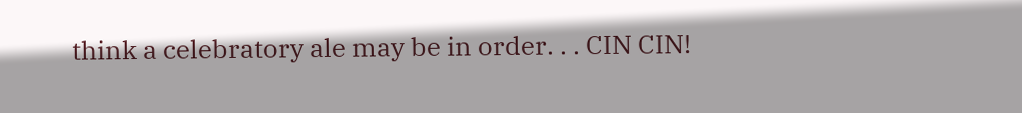think a celebratory ale may be in order. . . CIN CIN!